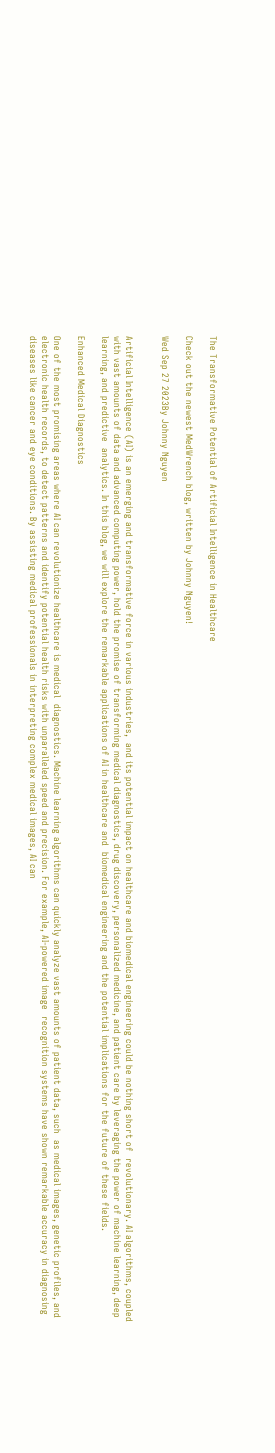The Transformative Potential of Artificial Intelligence in Healthcare

Check out the newest MedWrench blog, written by Johnny Nguyen!

Wed Sep 27 2023By Johnny Nguyen


Artificial Intelligence (AI) is an emerging and transformative force in various industries,  and its potential impact on healthcare and biomedical engineering could be nothing short of  revolutionary. AI algorithms, coupled with vast amounts of data and advanced computing power, hold the promise of transforming medical diagnostics, drug discovery, personalized medicine, and patient care by leveraging the power of machine learning, deep learning, and predictive  analytics. In this blog, we will explore the remarkable applications of AI in healthcare and  biomedical engineering and the potential implications for the future of these fields.

Enhanced Medical Diagnostics

One of the most promising areas where AI can revolutionize healthcare is medical  diagnostics. Machine learning algorithms can quickly analyze vast amounts of patient data, such  as medical images, genetic profiles, and electronic health records, to detect patterns and identify potential health risks with unparalleled speed and precision. For example, AI-powered image  recognition systems have shown remarkable accuracy in diagnosing diseases like cancer and eye conditions. By assisting medical professionals in interpreting complex medical images, AI can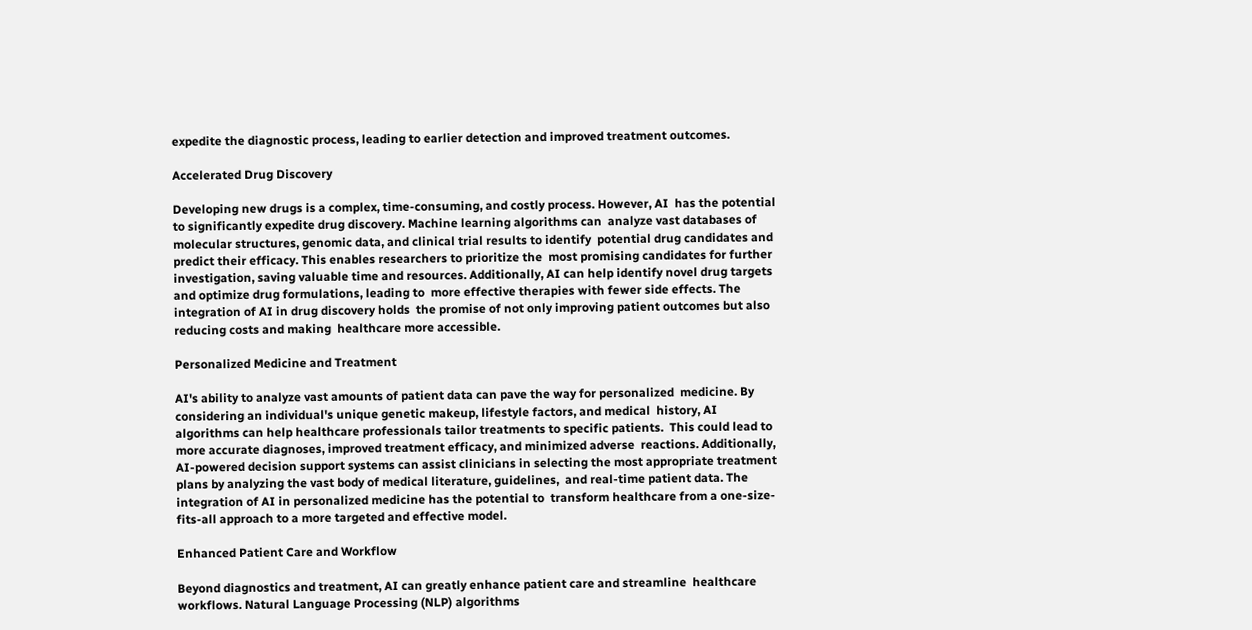expedite the diagnostic process, leading to earlier detection and improved treatment outcomes.

Accelerated Drug Discovery

Developing new drugs is a complex, time-consuming, and costly process. However, AI  has the potential to significantly expedite drug discovery. Machine learning algorithms can  analyze vast databases of molecular structures, genomic data, and clinical trial results to identify  potential drug candidates and predict their efficacy. This enables researchers to prioritize the  most promising candidates for further investigation, saving valuable time and resources. Additionally, AI can help identify novel drug targets and optimize drug formulations, leading to  more effective therapies with fewer side effects. The integration of AI in drug discovery holds  the promise of not only improving patient outcomes but also reducing costs and making  healthcare more accessible.

Personalized Medicine and Treatment

AI's ability to analyze vast amounts of patient data can pave the way for personalized  medicine. By considering an individual's unique genetic makeup, lifestyle factors, and medical  history, AI algorithms can help healthcare professionals tailor treatments to specific patients.  This could lead to more accurate diagnoses, improved treatment efficacy, and minimized adverse  reactions. Additionally, AI-powered decision support systems can assist clinicians in selecting the most appropriate treatment plans by analyzing the vast body of medical literature, guidelines,  and real-time patient data. The integration of AI in personalized medicine has the potential to  transform healthcare from a one-size-fits-all approach to a more targeted and effective model.

Enhanced Patient Care and Workflow

Beyond diagnostics and treatment, AI can greatly enhance patient care and streamline  healthcare workflows. Natural Language Processing (NLP) algorithms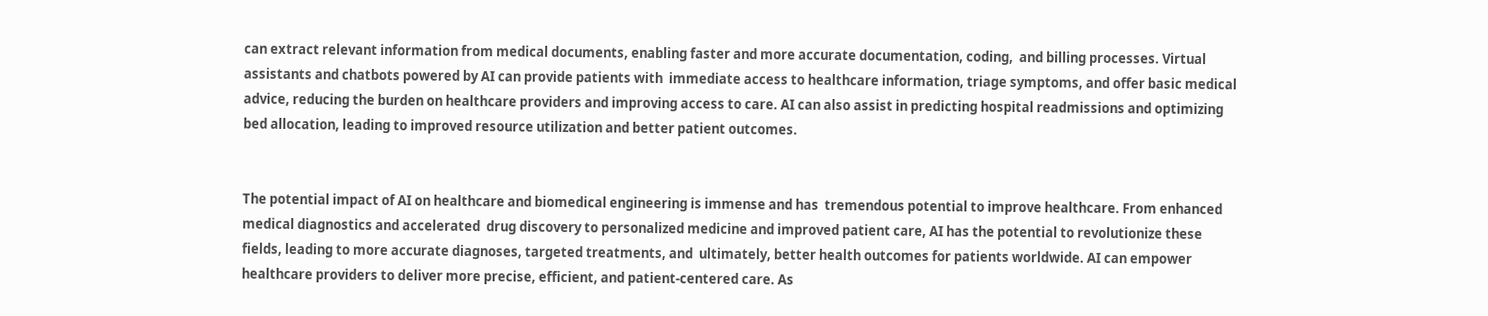can extract relevant information from medical documents, enabling faster and more accurate documentation, coding,  and billing processes. Virtual assistants and chatbots powered by AI can provide patients with  immediate access to healthcare information, triage symptoms, and offer basic medical advice, reducing the burden on healthcare providers and improving access to care. AI can also assist in predicting hospital readmissions and optimizing bed allocation, leading to improved resource utilization and better patient outcomes.


The potential impact of AI on healthcare and biomedical engineering is immense and has  tremendous potential to improve healthcare. From enhanced medical diagnostics and accelerated  drug discovery to personalized medicine and improved patient care, AI has the potential to revolutionize these fields, leading to more accurate diagnoses, targeted treatments, and  ultimately, better health outcomes for patients worldwide. AI can empower healthcare providers to deliver more precise, efficient, and patient-centered care. As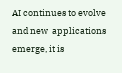AI continues to evolve and new  applications emerge, it is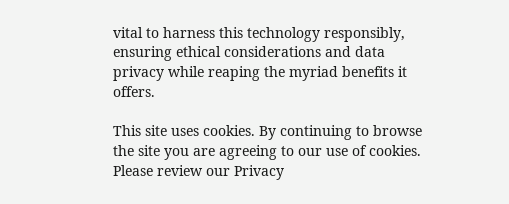vital to harness this technology responsibly, ensuring ethical considerations and data privacy while reaping the myriad benefits it offers.

This site uses cookies. By continuing to browse the site you are agreeing to our use of cookies. Please review our Privacy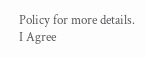Policy for more details.
I Agree